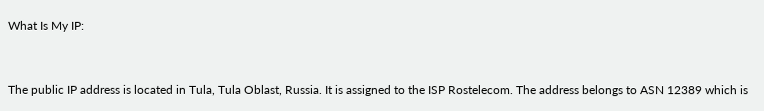What Is My IP:


The public IP address is located in Tula, Tula Oblast, Russia. It is assigned to the ISP Rostelecom. The address belongs to ASN 12389 which is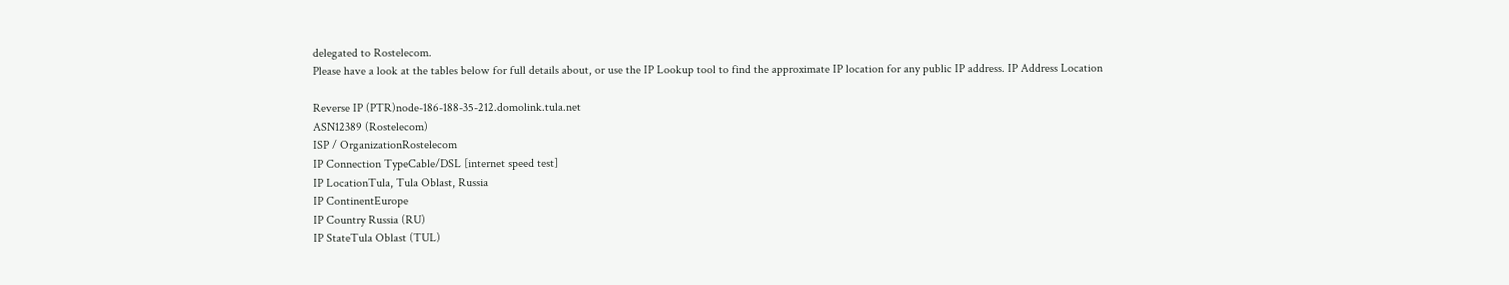delegated to Rostelecom.
Please have a look at the tables below for full details about, or use the IP Lookup tool to find the approximate IP location for any public IP address. IP Address Location

Reverse IP (PTR)node-186-188-35-212.domolink.tula.net
ASN12389 (Rostelecom)
ISP / OrganizationRostelecom
IP Connection TypeCable/DSL [internet speed test]
IP LocationTula, Tula Oblast, Russia
IP ContinentEurope
IP Country Russia (RU)
IP StateTula Oblast (TUL)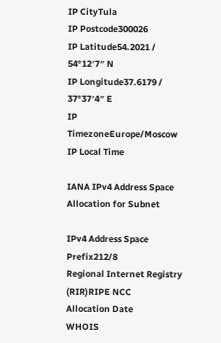IP CityTula
IP Postcode300026
IP Latitude54.2021 / 54°12′7″ N
IP Longitude37.6179 / 37°37′4″ E
IP TimezoneEurope/Moscow
IP Local Time

IANA IPv4 Address Space Allocation for Subnet

IPv4 Address Space Prefix212/8
Regional Internet Registry (RIR)RIPE NCC
Allocation Date
WHOIS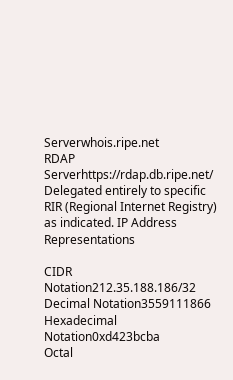Serverwhois.ripe.net
RDAP Serverhttps://rdap.db.ripe.net/
Delegated entirely to specific RIR (Regional Internet Registry) as indicated. IP Address Representations

CIDR Notation212.35.188.186/32
Decimal Notation3559111866
Hexadecimal Notation0xd423bcba
Octal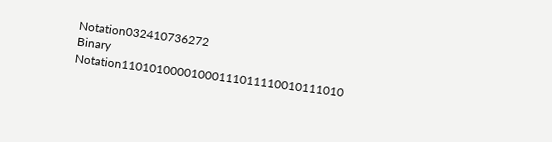Notation032410736272
Binary Notation11010100001000111011110010111010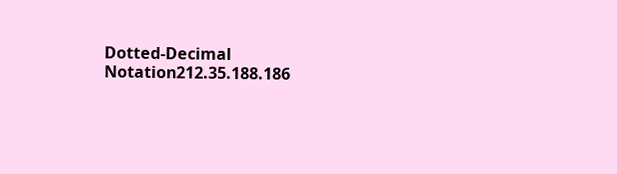Dotted-Decimal Notation212.35.188.186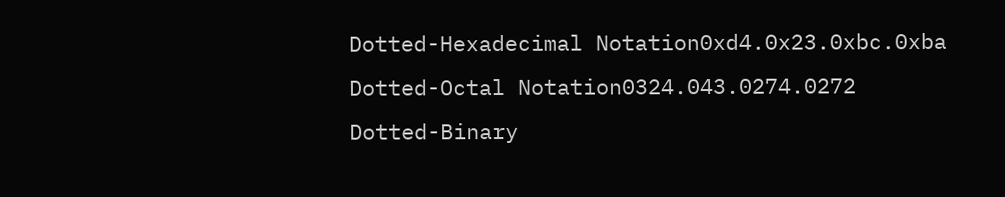Dotted-Hexadecimal Notation0xd4.0x23.0xbc.0xba
Dotted-Octal Notation0324.043.0274.0272
Dotted-Binary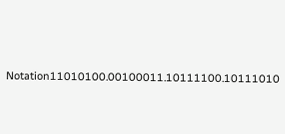Notation11010100.00100011.10111100.10111010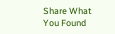Share What You Found